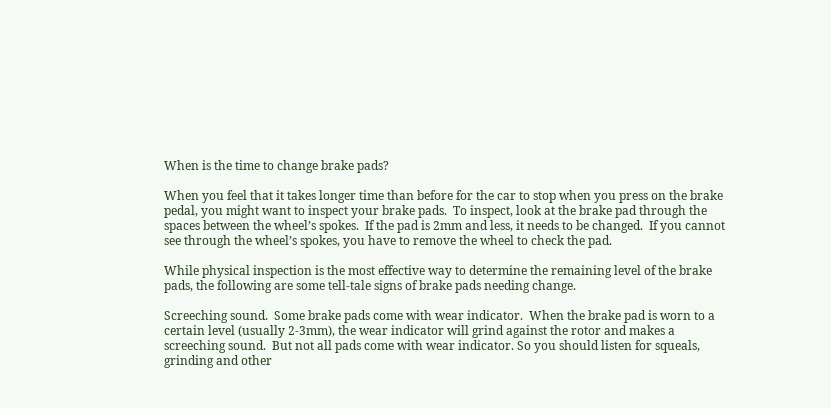When is the time to change brake pads?

When you feel that it takes longer time than before for the car to stop when you press on the brake pedal, you might want to inspect your brake pads.  To inspect, look at the brake pad through the spaces between the wheel’s spokes.  If the pad is 2mm and less, it needs to be changed.  If you cannot see through the wheel’s spokes, you have to remove the wheel to check the pad.

While physical inspection is the most effective way to determine the remaining level of the brake pads, the following are some tell-tale signs of brake pads needing change.

Screeching sound.  Some brake pads come with wear indicator.  When the brake pad is worn to a certain level (usually 2-3mm), the wear indicator will grind against the rotor and makes a screeching sound.  But not all pads come with wear indicator. So you should listen for squeals, grinding and other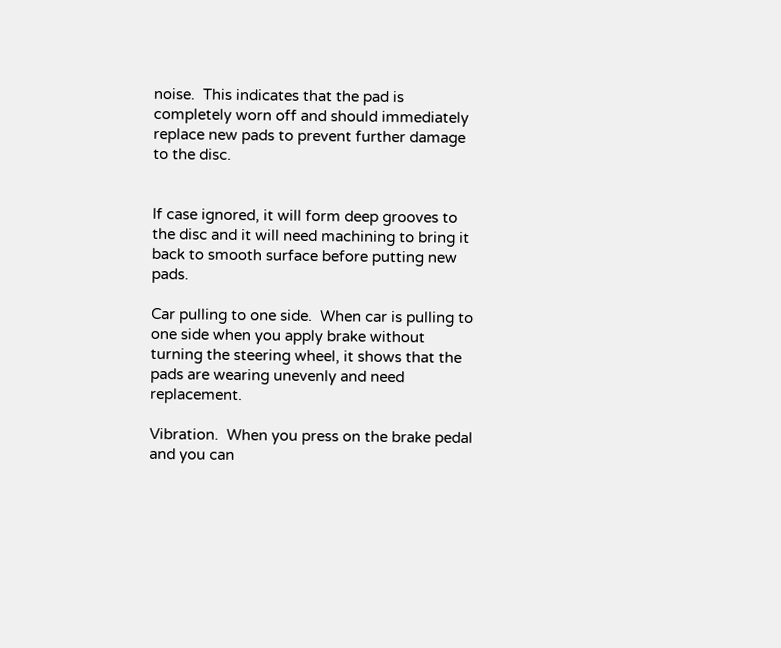noise.  This indicates that the pad is completely worn off and should immediately replace new pads to prevent further damage to the disc.


If case ignored, it will form deep grooves to the disc and it will need machining to bring it back to smooth surface before putting new pads.

Car pulling to one side.  When car is pulling to one side when you apply brake without turning the steering wheel, it shows that the pads are wearing unevenly and need replacement.

Vibration.  When you press on the brake pedal and you can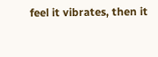feel it vibrates, then it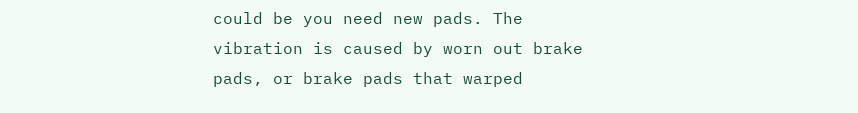could be you need new pads. The vibration is caused by worn out brake pads, or brake pads that warped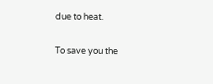due to heat.

To save you the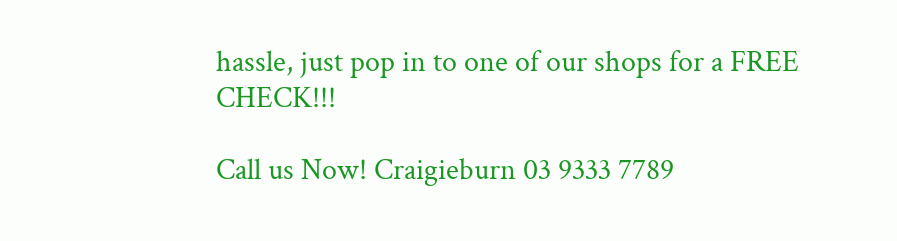hassle, just pop in to one of our shops for a FREE CHECK!!!

Call us Now! Craigieburn 03 9333 7789